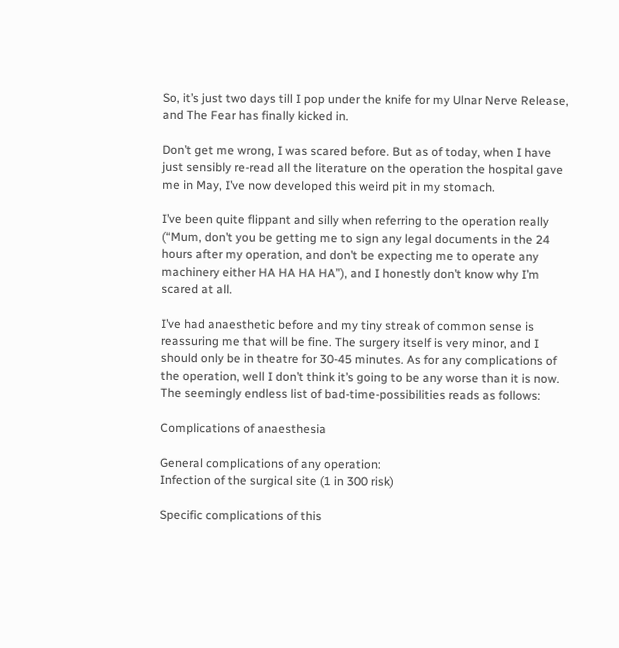So, it’s just two days till I pop under the knife for my Ulnar Nerve Release, and The Fear has finally kicked in.

Don’t get me wrong, I was scared before. But as of today, when I have just sensibly re-read all the literature on the operation the hospital gave me in May, I’ve now developed this weird pit in my stomach.

I’ve been quite flippant and silly when referring to the operation really (“Mum, don’t you be getting me to sign any legal documents in the 24 hours after my operation, and don’t be expecting me to operate any machinery either HA HA HA HA”), and I honestly don’t know why I’m scared at all.

I’ve had anaesthetic before and my tiny streak of common sense is reassuring me that will be fine. The surgery itself is very minor, and I should only be in theatre for 30-45 minutes. As for any complications of the operation, well I don’t think it’s going to be any worse than it is now. The seemingly endless list of bad-time-possibilities reads as follows:

Complications of anaesthesia

General complications of any operation:
Infection of the surgical site (1 in 300 risk)

Specific complications of this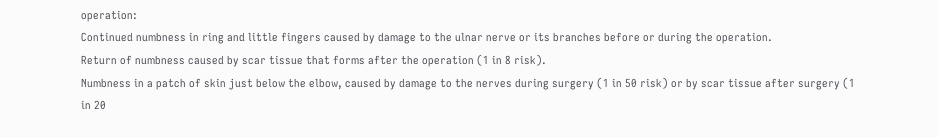operation:
Continued numbness in ring and little fingers caused by damage to the ulnar nerve or its branches before or during the operation.
Return of numbness caused by scar tissue that forms after the operation (1 in 8 risk).
Numbness in a patch of skin just below the elbow, caused by damage to the nerves during surgery (1 in 50 risk) or by scar tissue after surgery (1 in 20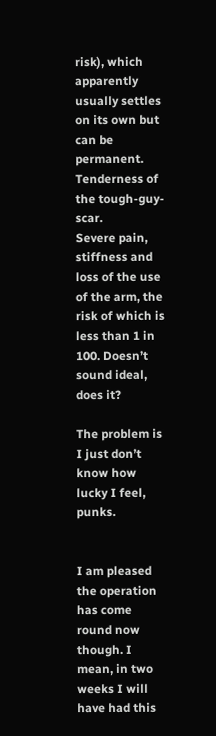risk), which apparently usually settles on its own but can be permanent.
Tenderness of the tough-guy-scar.
Severe pain, stiffness and loss of the use of the arm, the risk of which is less than 1 in 100. Doesn’t sound ideal, does it?

The problem is I just don’t know how lucky I feel, punks.


I am pleased the operation has come round now though. I mean, in two weeks I will have had this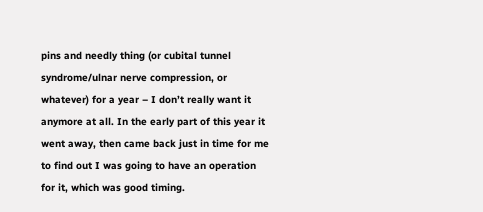pins and needly thing (or cubital tunnel syndrome/ulnar nerve compression, or whatever) for a year – I don’t really want it anymore at all. In the early part of this year it went away, then came back just in time for me to find out I was going to have an operation for it, which was good timing.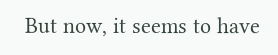But now, it seems to have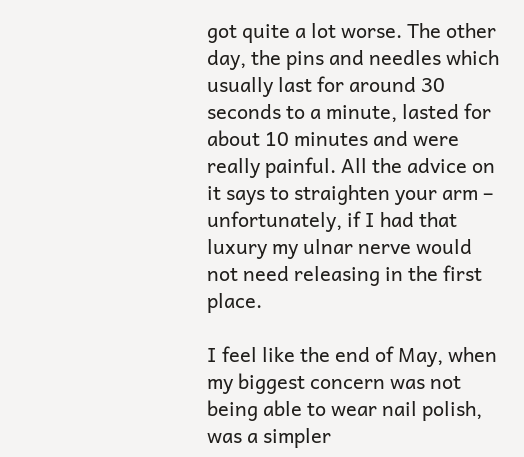got quite a lot worse. The other day, the pins and needles which usually last for around 30 seconds to a minute, lasted for about 10 minutes and were really painful. All the advice on it says to straighten your arm – unfortunately, if I had that luxury my ulnar nerve would not need releasing in the first place.

I feel like the end of May, when my biggest concern was not being able to wear nail polish, was a simpler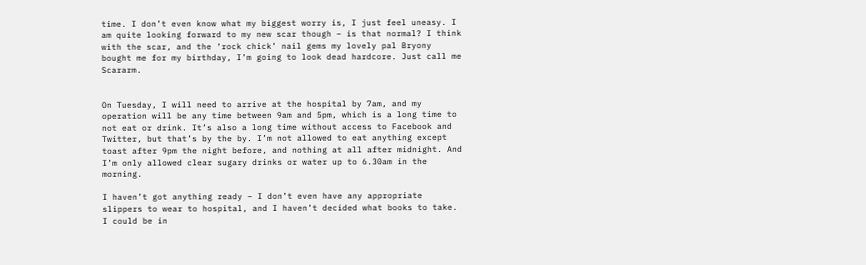time. I don’t even know what my biggest worry is, I just feel uneasy. I am quite looking forward to my new scar though – is that normal? I think with the scar, and the ‘rock chick’ nail gems my lovely pal Bryony bought me for my birthday, I’m going to look dead hardcore. Just call me Scararm.


On Tuesday, I will need to arrive at the hospital by 7am, and my operation will be any time between 9am and 5pm, which is a long time to not eat or drink. It’s also a long time without access to Facebook and Twitter, but that’s by the by. I’m not allowed to eat anything except toast after 9pm the night before, and nothing at all after midnight. And I’m only allowed clear sugary drinks or water up to 6.30am in the morning.

I haven’t got anything ready – I don’t even have any appropriate slippers to wear to hospital, and I haven’t decided what books to take. I could be in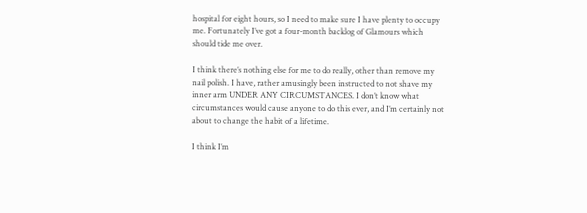hospital for eight hours, so I need to make sure I have plenty to occupy me. Fortunately I’ve got a four-month backlog of Glamours which should tide me over.

I think there’s nothing else for me to do really, other than remove my nail polish. I have, rather amusingly been instructed to not shave my inner arm UNDER ANY CIRCUMSTANCES. I don’t know what circumstances would cause anyone to do this ever, and I’m certainly not about to change the habit of a lifetime.

I think I’m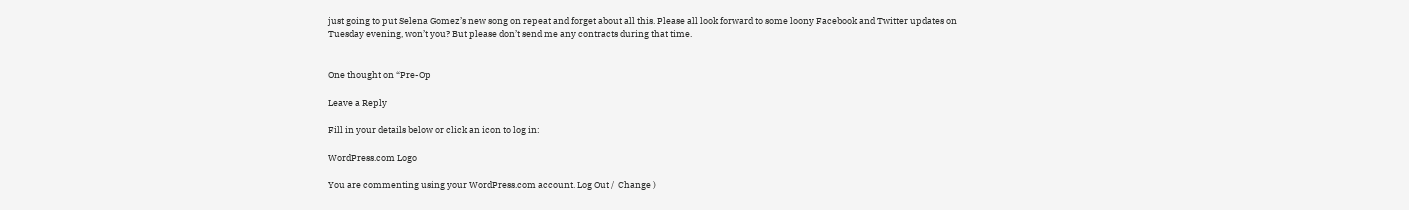just going to put Selena Gomez’s new song on repeat and forget about all this. Please all look forward to some loony Facebook and Twitter updates on Tuesday evening, won’t you? But please don’t send me any contracts during that time.


One thought on “Pre-Op

Leave a Reply

Fill in your details below or click an icon to log in:

WordPress.com Logo

You are commenting using your WordPress.com account. Log Out /  Change )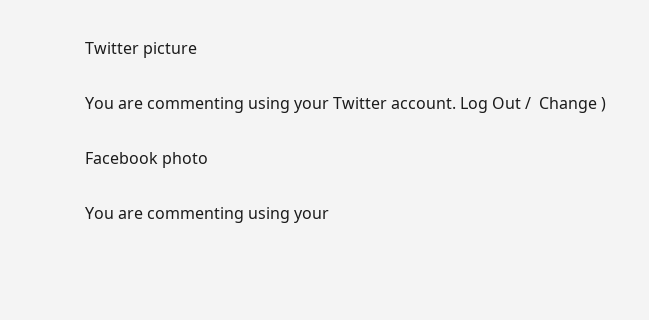Twitter picture

You are commenting using your Twitter account. Log Out /  Change )

Facebook photo

You are commenting using your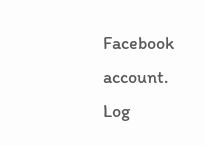Facebook account. Log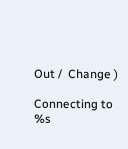Out /  Change )

Connecting to %s